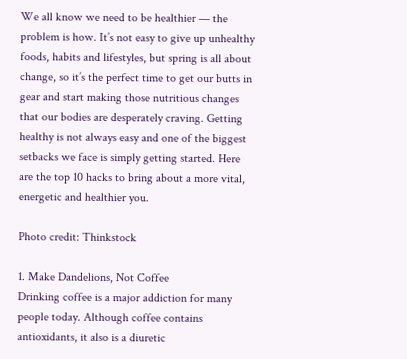We all know we need to be healthier — the problem is how. It’s not easy to give up unhealthy foods, habits and lifestyles, but spring is all about change, so it’s the perfect time to get our butts in gear and start making those nutritious changes that our bodies are desperately craving. Getting healthy is not always easy and one of the biggest setbacks we face is simply getting started. Here are the top 10 hacks to bring about a more vital, energetic and healthier you.

Photo credit: Thinkstock

1. Make Dandelions, Not Coffee
Drinking coffee is a major addiction for many people today. Although coffee contains antioxidants, it also is a diuretic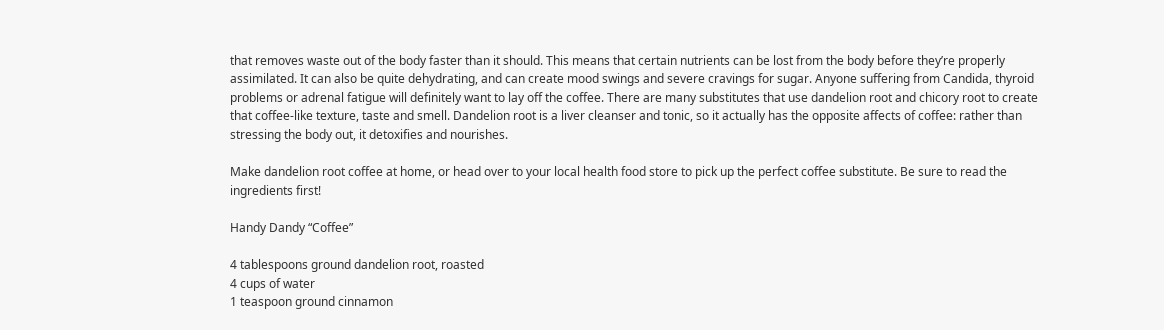that removes waste out of the body faster than it should. This means that certain nutrients can be lost from the body before they’re properly assimilated. It can also be quite dehydrating, and can create mood swings and severe cravings for sugar. Anyone suffering from Candida, thyroid problems or adrenal fatigue will definitely want to lay off the coffee. There are many substitutes that use dandelion root and chicory root to create that coffee-like texture, taste and smell. Dandelion root is a liver cleanser and tonic, so it actually has the opposite affects of coffee: rather than stressing the body out, it detoxifies and nourishes.

Make dandelion root coffee at home, or head over to your local health food store to pick up the perfect coffee substitute. Be sure to read the ingredients first!

Handy Dandy “Coffee”

4 tablespoons ground dandelion root, roasted
4 cups of water
1 teaspoon ground cinnamon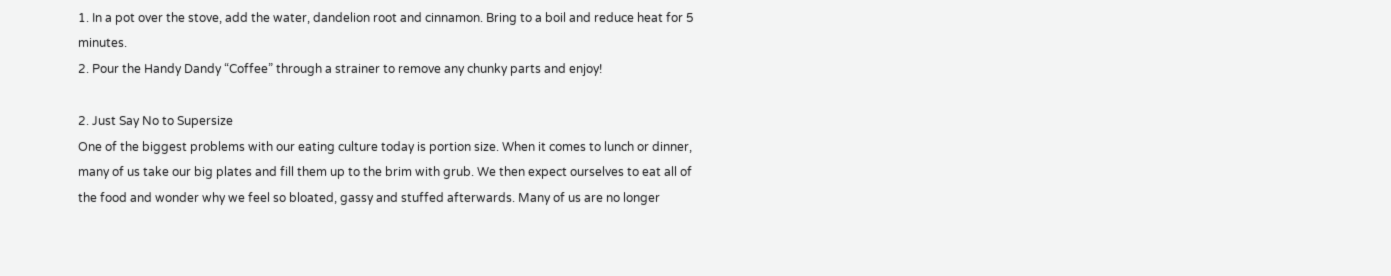1. In a pot over the stove, add the water, dandelion root and cinnamon. Bring to a boil and reduce heat for 5 minutes.
2. Pour the Handy Dandy “Coffee” through a strainer to remove any chunky parts and enjoy!

2. Just Say No to Supersize
One of the biggest problems with our eating culture today is portion size. When it comes to lunch or dinner, many of us take our big plates and fill them up to the brim with grub. We then expect ourselves to eat all of the food and wonder why we feel so bloated, gassy and stuffed afterwards. Many of us are no longer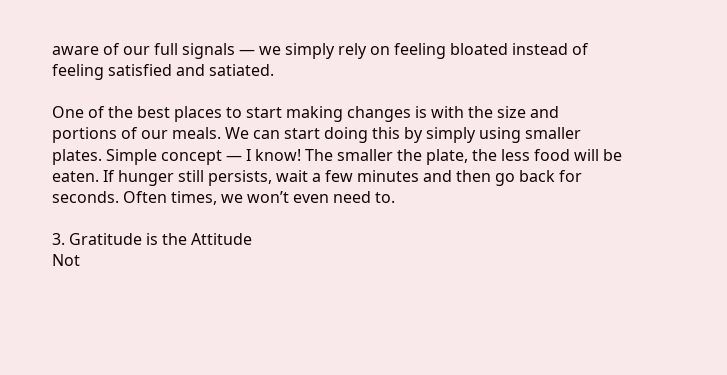aware of our full signals — we simply rely on feeling bloated instead of feeling satisfied and satiated.

One of the best places to start making changes is with the size and portions of our meals. We can start doing this by simply using smaller plates. Simple concept — I know! The smaller the plate, the less food will be eaten. If hunger still persists, wait a few minutes and then go back for seconds. Often times, we won’t even need to.

3. Gratitude is the Attitude
Not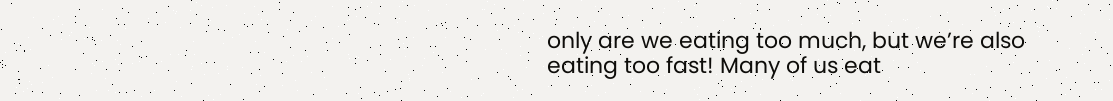only are we eating too much, but we’re also eating too fast! Many of us eat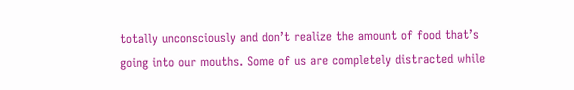totally unconsciously and don’t realize the amount of food that’s going into our mouths. Some of us are completely distracted while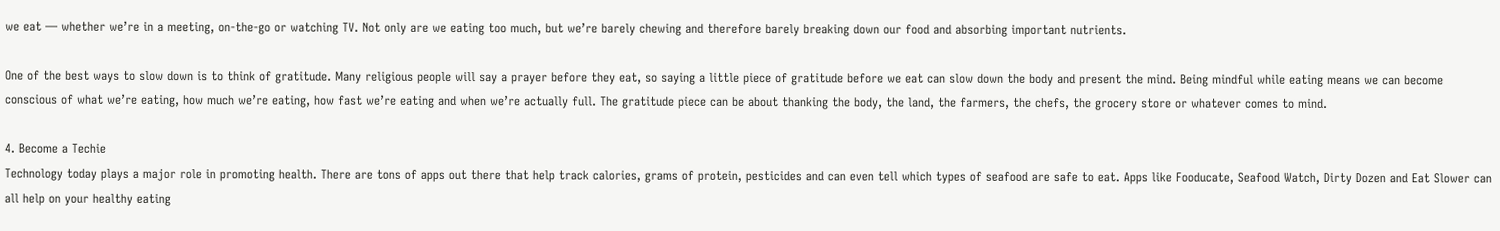we eat — whether we’re in a meeting, on-the-go or watching TV. Not only are we eating too much, but we’re barely chewing and therefore barely breaking down our food and absorbing important nutrients.

One of the best ways to slow down is to think of gratitude. Many religious people will say a prayer before they eat, so saying a little piece of gratitude before we eat can slow down the body and present the mind. Being mindful while eating means we can become conscious of what we’re eating, how much we’re eating, how fast we’re eating and when we’re actually full. The gratitude piece can be about thanking the body, the land, the farmers, the chefs, the grocery store or whatever comes to mind.

4. Become a Techie
Technology today plays a major role in promoting health. There are tons of apps out there that help track calories, grams of protein, pesticides and can even tell which types of seafood are safe to eat. Apps like Fooducate, Seafood Watch, Dirty Dozen and Eat Slower can all help on your healthy eating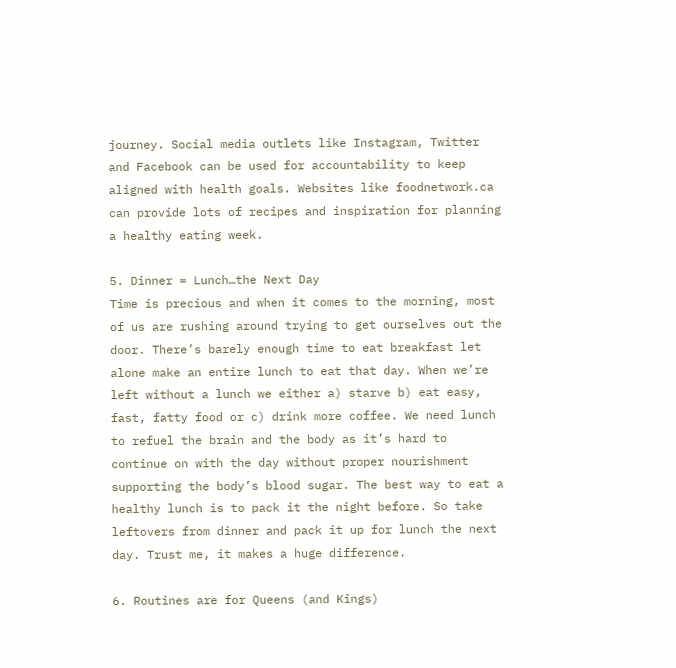journey. Social media outlets like Instagram, Twitter and Facebook can be used for accountability to keep aligned with health goals. Websites like foodnetwork.ca can provide lots of recipes and inspiration for planning a healthy eating week.

5. Dinner = Lunch…the Next Day
Time is precious and when it comes to the morning, most of us are rushing around trying to get ourselves out the door. There’s barely enough time to eat breakfast let alone make an entire lunch to eat that day. When we’re left without a lunch we either a) starve b) eat easy, fast, fatty food or c) drink more coffee. We need lunch to refuel the brain and the body as it’s hard to continue on with the day without proper nourishment supporting the body’s blood sugar. The best way to eat a healthy lunch is to pack it the night before. So take leftovers from dinner and pack it up for lunch the next day. Trust me, it makes a huge difference.

6. Routines are for Queens (and Kings)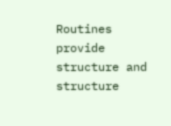Routines provide structure and structure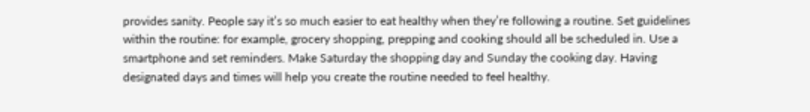provides sanity. People say it’s so much easier to eat healthy when they’re following a routine. Set guidelines within the routine: for example, grocery shopping, prepping and cooking should all be scheduled in. Use a smartphone and set reminders. Make Saturday the shopping day and Sunday the cooking day. Having designated days and times will help you create the routine needed to feel healthy.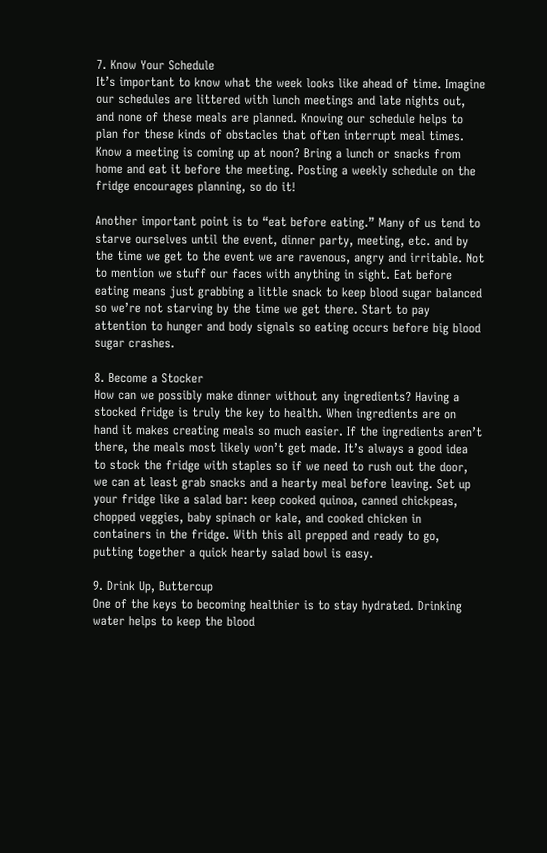7. Know Your Schedule
It’s important to know what the week looks like ahead of time. Imagine our schedules are littered with lunch meetings and late nights out, and none of these meals are planned. Knowing our schedule helps to plan for these kinds of obstacles that often interrupt meal times. Know a meeting is coming up at noon? Bring a lunch or snacks from home and eat it before the meeting. Posting a weekly schedule on the fridge encourages planning, so do it!

Another important point is to “eat before eating.” Many of us tend to starve ourselves until the event, dinner party, meeting, etc. and by the time we get to the event we are ravenous, angry and irritable. Not to mention we stuff our faces with anything in sight. Eat before eating means just grabbing a little snack to keep blood sugar balanced so we’re not starving by the time we get there. Start to pay attention to hunger and body signals so eating occurs before big blood sugar crashes.

8. Become a Stocker
How can we possibly make dinner without any ingredients? Having a stocked fridge is truly the key to health. When ingredients are on hand it makes creating meals so much easier. If the ingredients aren’t there, the meals most likely won’t get made. It’s always a good idea to stock the fridge with staples so if we need to rush out the door, we can at least grab snacks and a hearty meal before leaving. Set up your fridge like a salad bar: keep cooked quinoa, canned chickpeas, chopped veggies, baby spinach or kale, and cooked chicken in containers in the fridge. With this all prepped and ready to go, putting together a quick hearty salad bowl is easy.

9. Drink Up, Buttercup
One of the keys to becoming healthier is to stay hydrated. Drinking water helps to keep the blood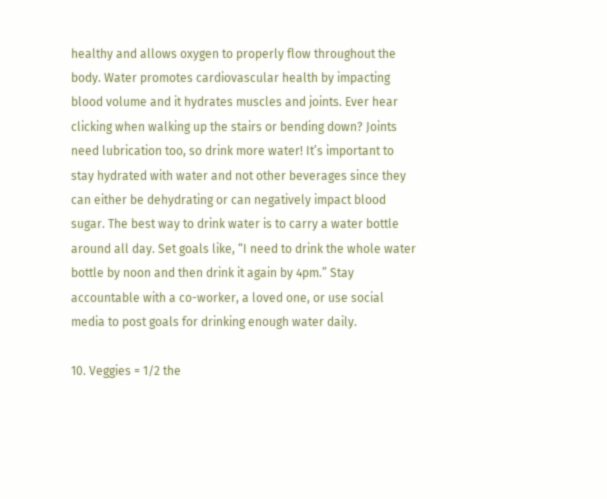healthy and allows oxygen to properly flow throughout the body. Water promotes cardiovascular health by impacting blood volume and it hydrates muscles and joints. Ever hear clicking when walking up the stairs or bending down? Joints need lubrication too, so drink more water! It’s important to stay hydrated with water and not other beverages since they can either be dehydrating or can negatively impact blood sugar. The best way to drink water is to carry a water bottle around all day. Set goals like, “I need to drink the whole water bottle by noon and then drink it again by 4pm.” Stay accountable with a co-worker, a loved one, or use social media to post goals for drinking enough water daily.

10. Veggies = 1/2 the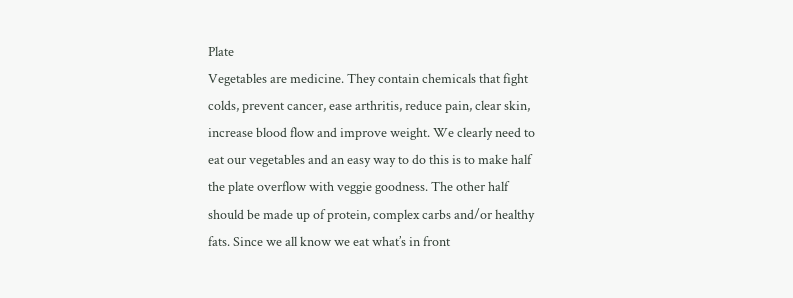Plate
Vegetables are medicine. They contain chemicals that fight colds, prevent cancer, ease arthritis, reduce pain, clear skin, increase blood flow and improve weight. We clearly need to eat our vegetables and an easy way to do this is to make half the plate overflow with veggie goodness. The other half should be made up of protein, complex carbs and/or healthy fats. Since we all know we eat what’s in front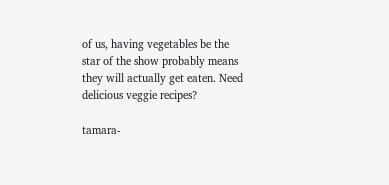of us, having vegetables be the star of the show probably means they will actually get eaten. Need delicious veggie recipes?

tamara-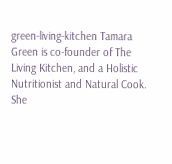green-living-kitchen Tamara Green is co-founder of The Living Kitchen, and a Holistic Nutritionist and Natural Cook. She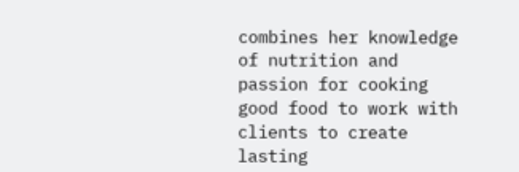combines her knowledge of nutrition and passion for cooking good food to work with clients to create lasting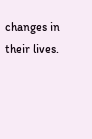changes in their lives.